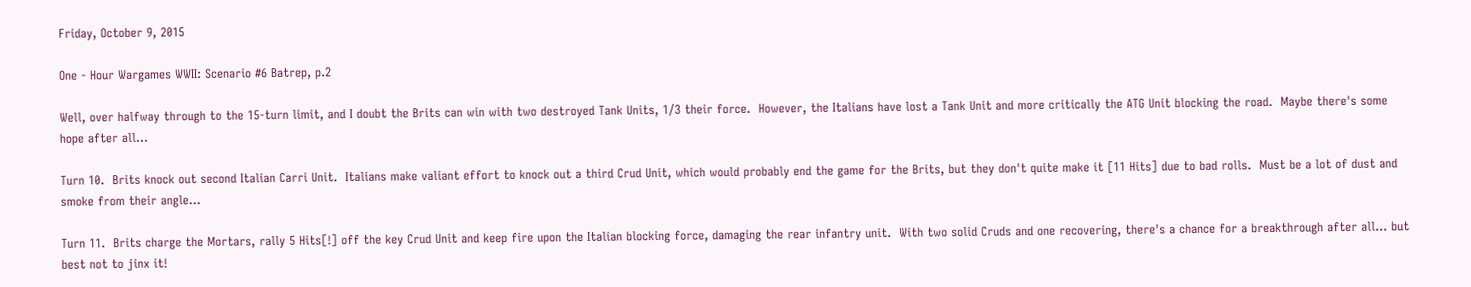Friday, October 9, 2015

One - Hour Wargames WWII: Scenario #6 Batrep, p.2

Well, over halfway through to the 15-turn limit, and I doubt the Brits can win with two destroyed Tank Units, 1/3 their force.  However, the Italians have lost a Tank Unit and more critically the ATG Unit blocking the road.  Maybe there's some hope after all...

Turn 10.  Brits knock out second Italian Carri Unit.  Italians make valiant effort to knock out a third Crud Unit, which would probably end the game for the Brits, but they don't quite make it [11 Hits] due to bad rolls.  Must be a lot of dust and smoke from their angle...

Turn 11.  Brits charge the Mortars, rally 5 Hits[!] off the key Crud Unit and keep fire upon the Italian blocking force, damaging the rear infantry unit.  With two solid Cruds and one recovering, there's a chance for a breakthrough after all... but best not to jinx it!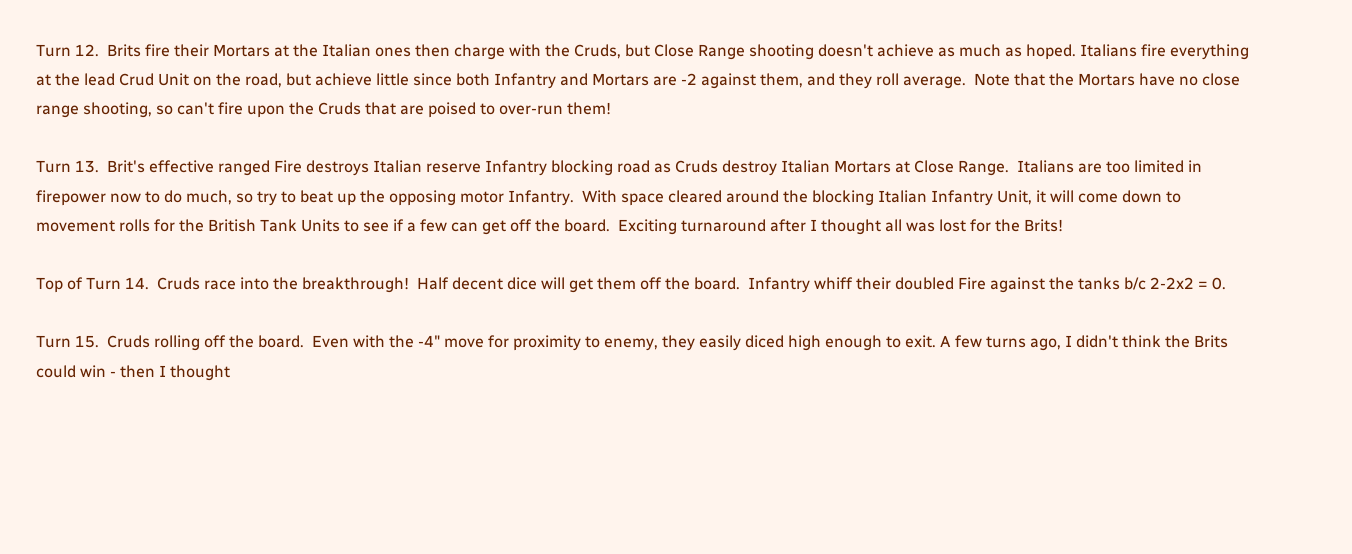Turn 12.  Brits fire their Mortars at the Italian ones then charge with the Cruds, but Close Range shooting doesn't achieve as much as hoped. Italians fire everything at the lead Crud Unit on the road, but achieve little since both Infantry and Mortars are -2 against them, and they roll average.  Note that the Mortars have no close range shooting, so can't fire upon the Cruds that are poised to over-run them!

Turn 13.  Brit's effective ranged Fire destroys Italian reserve Infantry blocking road as Cruds destroy Italian Mortars at Close Range.  Italians are too limited in firepower now to do much, so try to beat up the opposing motor Infantry.  With space cleared around the blocking Italian Infantry Unit, it will come down to movement rolls for the British Tank Units to see if a few can get off the board.  Exciting turnaround after I thought all was lost for the Brits!

Top of Turn 14.  Cruds race into the breakthrough!  Half decent dice will get them off the board.  Infantry whiff their doubled Fire against the tanks b/c 2-2x2 = 0.

Turn 15.  Cruds rolling off the board.  Even with the -4" move for proximity to enemy, they easily diced high enough to exit. A few turns ago, I didn't think the Brits could win - then I thought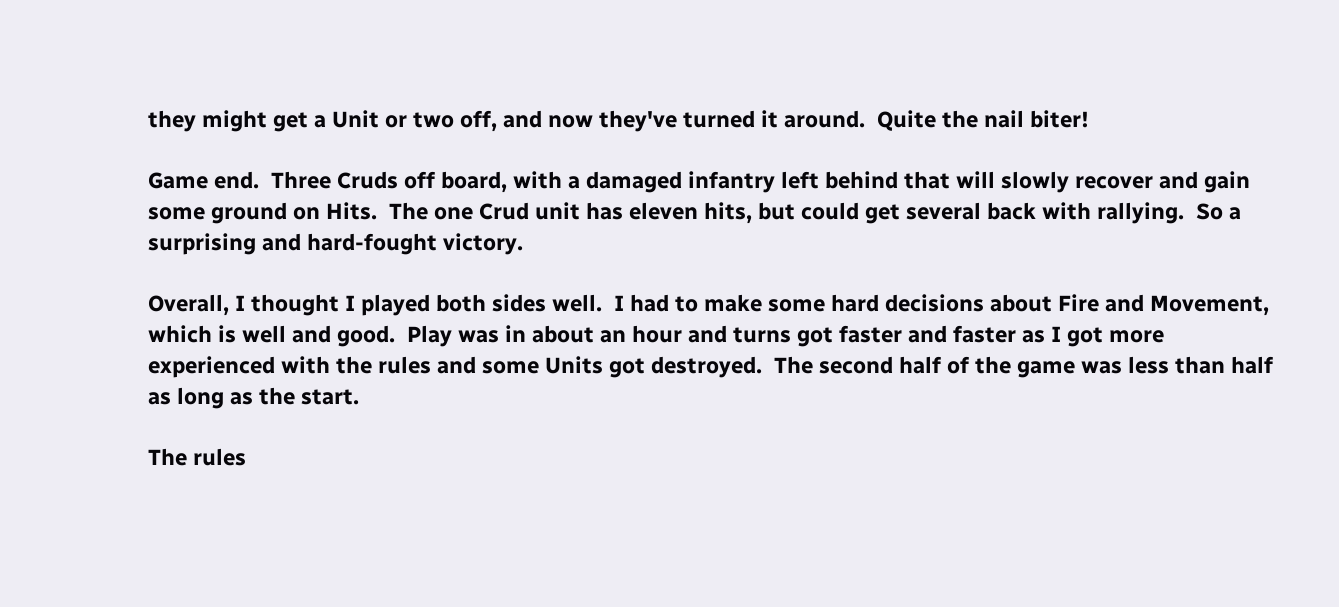they might get a Unit or two off, and now they've turned it around.  Quite the nail biter!

Game end.  Three Cruds off board, with a damaged infantry left behind that will slowly recover and gain some ground on Hits.  The one Crud unit has eleven hits, but could get several back with rallying.  So a surprising and hard-fought victory.

Overall, I thought I played both sides well.  I had to make some hard decisions about Fire and Movement, which is well and good.  Play was in about an hour and turns got faster and faster as I got more experienced with the rules and some Units got destroyed.  The second half of the game was less than half as long as the start.

The rules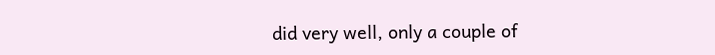did very well, only a couple of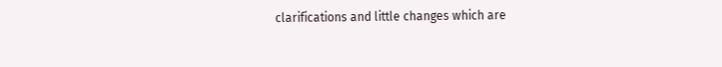clarifications and little changes which are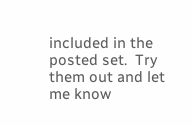included in the posted set.  Try them out and let me know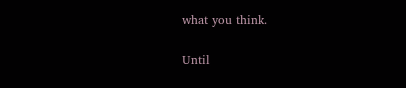what you think.

Until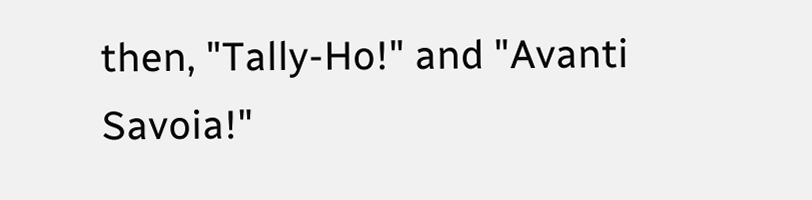then, "Tally-Ho!" and "Avanti Savoia!"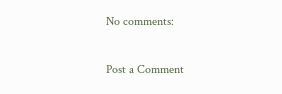No comments:

Post a Comment